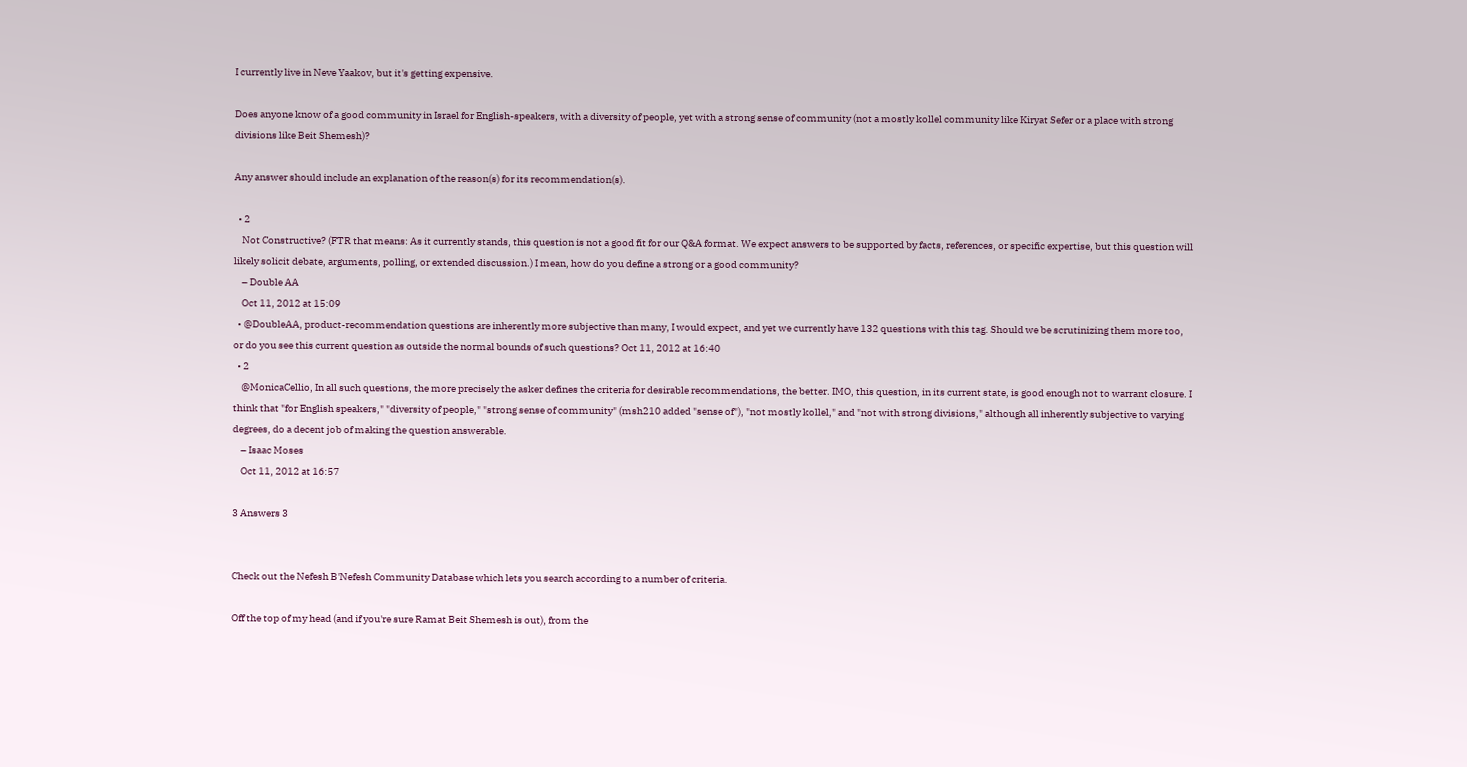I currently live in Neve Yaakov, but it's getting expensive.

Does anyone know of a good community in Israel for English-speakers, with a diversity of people, yet with a strong sense of community (not a mostly kollel community like Kiryat Sefer or a place with strong divisions like Beit Shemesh)?

Any answer should include an explanation of the reason(s) for its recommendation(s).

  • 2
    Not Constructive? (FTR that means: As it currently stands, this question is not a good fit for our Q&A format. We expect answers to be supported by facts, references, or specific expertise, but this question will likely solicit debate, arguments, polling, or extended discussion.) I mean, how do you define a strong or a good community?
    – Double AA
    Oct 11, 2012 at 15:09
  • @DoubleAA, product-recommendation questions are inherently more subjective than many, I would expect, and yet we currently have 132 questions with this tag. Should we be scrutinizing them more too, or do you see this current question as outside the normal bounds of such questions? Oct 11, 2012 at 16:40
  • 2
    @MonicaCellio, In all such questions, the more precisely the asker defines the criteria for desirable recommendations, the better. IMO, this question, in its current state, is good enough not to warrant closure. I think that "for English speakers," "diversity of people," "strong sense of community" (msh210 added "sense of"), "not mostly kollel," and "not with strong divisions," although all inherently subjective to varying degrees, do a decent job of making the question answerable.
    – Isaac Moses
    Oct 11, 2012 at 16:57

3 Answers 3


Check out the Nefesh B'Nefesh Community Database which lets you search according to a number of criteria.

Off the top of my head (and if you're sure Ramat Beit Shemesh is out), from the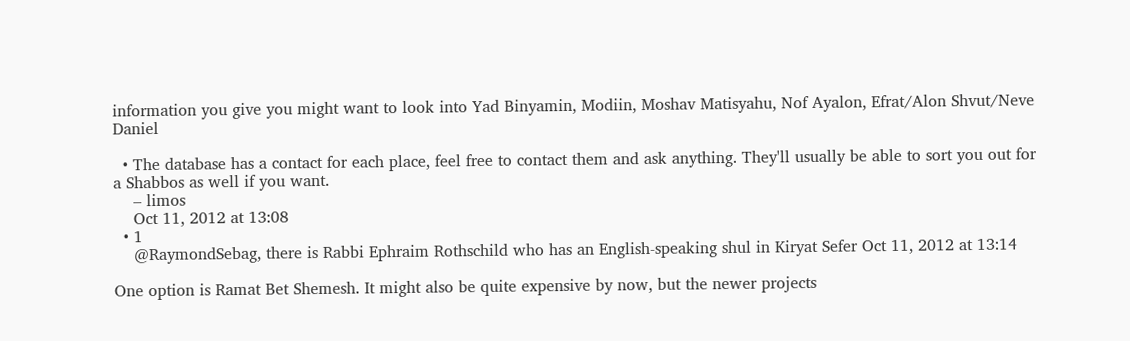information you give you might want to look into Yad Binyamin, Modiin, Moshav Matisyahu, Nof Ayalon, Efrat/Alon Shvut/Neve Daniel

  • The database has a contact for each place, feel free to contact them and ask anything. They'll usually be able to sort you out for a Shabbos as well if you want.
    – limos
    Oct 11, 2012 at 13:08
  • 1
    @RaymondSebag, there is Rabbi Ephraim Rothschild who has an English-speaking shul in Kiryat Sefer Oct 11, 2012 at 13:14

One option is Ramat Bet Shemesh. It might also be quite expensive by now, but the newer projects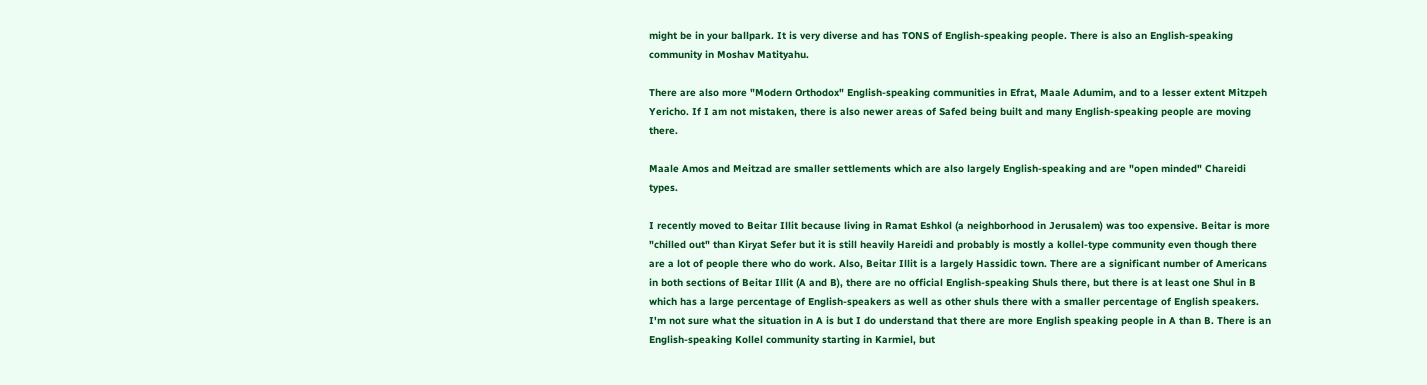might be in your ballpark. It is very diverse and has TONS of English-speaking people. There is also an English-speaking community in Moshav Matityahu.

There are also more "Modern Orthodox" English-speaking communities in Efrat, Maale Adumim, and to a lesser extent Mitzpeh Yericho. If I am not mistaken, there is also newer areas of Safed being built and many English-speaking people are moving there.

Maale Amos and Meitzad are smaller settlements which are also largely English-speaking and are "open minded" Chareidi types.

I recently moved to Beitar Illit because living in Ramat Eshkol (a neighborhood in Jerusalem) was too expensive. Beitar is more "chilled out" than Kiryat Sefer but it is still heavily Hareidi and probably is mostly a kollel-type community even though there are a lot of people there who do work. Also, Beitar Illit is a largely Hassidic town. There are a significant number of Americans in both sections of Beitar Illit (A and B), there are no official English-speaking Shuls there, but there is at least one Shul in B which has a large percentage of English-speakers as well as other shuls there with a smaller percentage of English speakers. I'm not sure what the situation in A is but I do understand that there are more English speaking people in A than B. There is an English-speaking Kollel community starting in Karmiel, but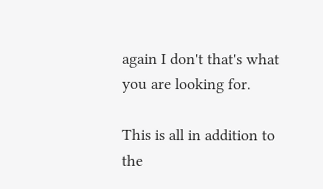again I don't that's what you are looking for.

This is all in addition to the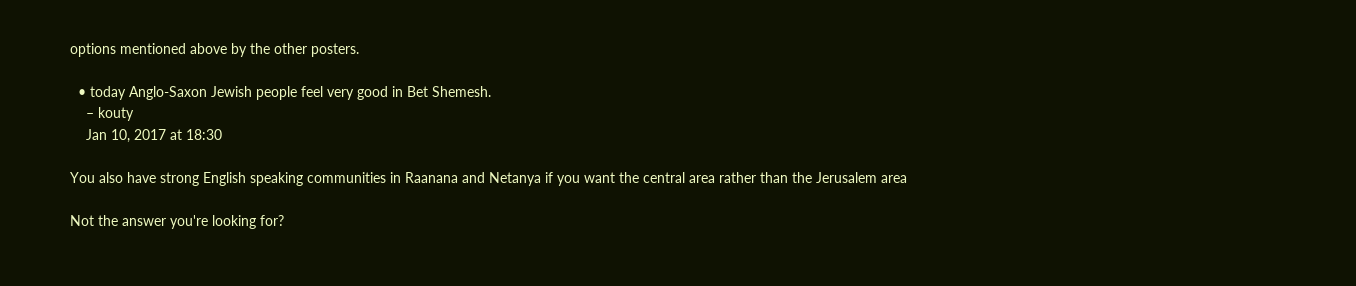options mentioned above by the other posters.

  • today Anglo-Saxon Jewish people feel very good in Bet Shemesh.
    – kouty
    Jan 10, 2017 at 18:30

You also have strong English speaking communities in Raanana and Netanya if you want the central area rather than the Jerusalem area

Not the answer you're looking for?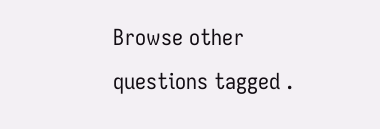Browse other questions tagged .